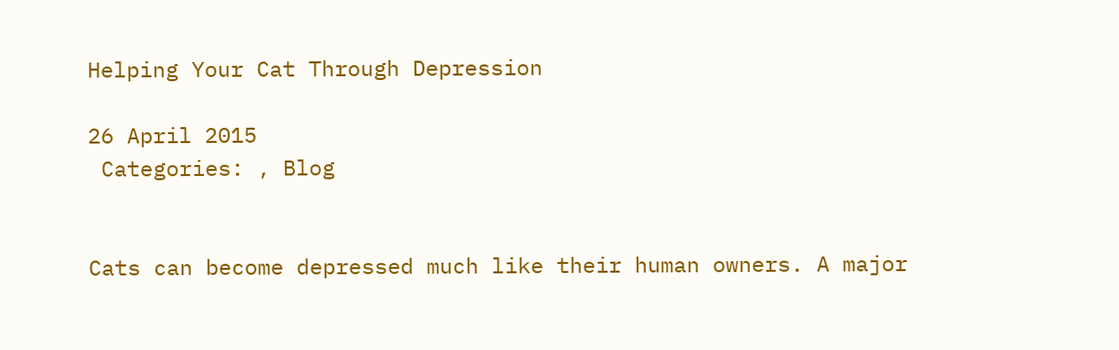Helping Your Cat Through Depression

26 April 2015
 Categories: , Blog


Cats can become depressed much like their human owners. A major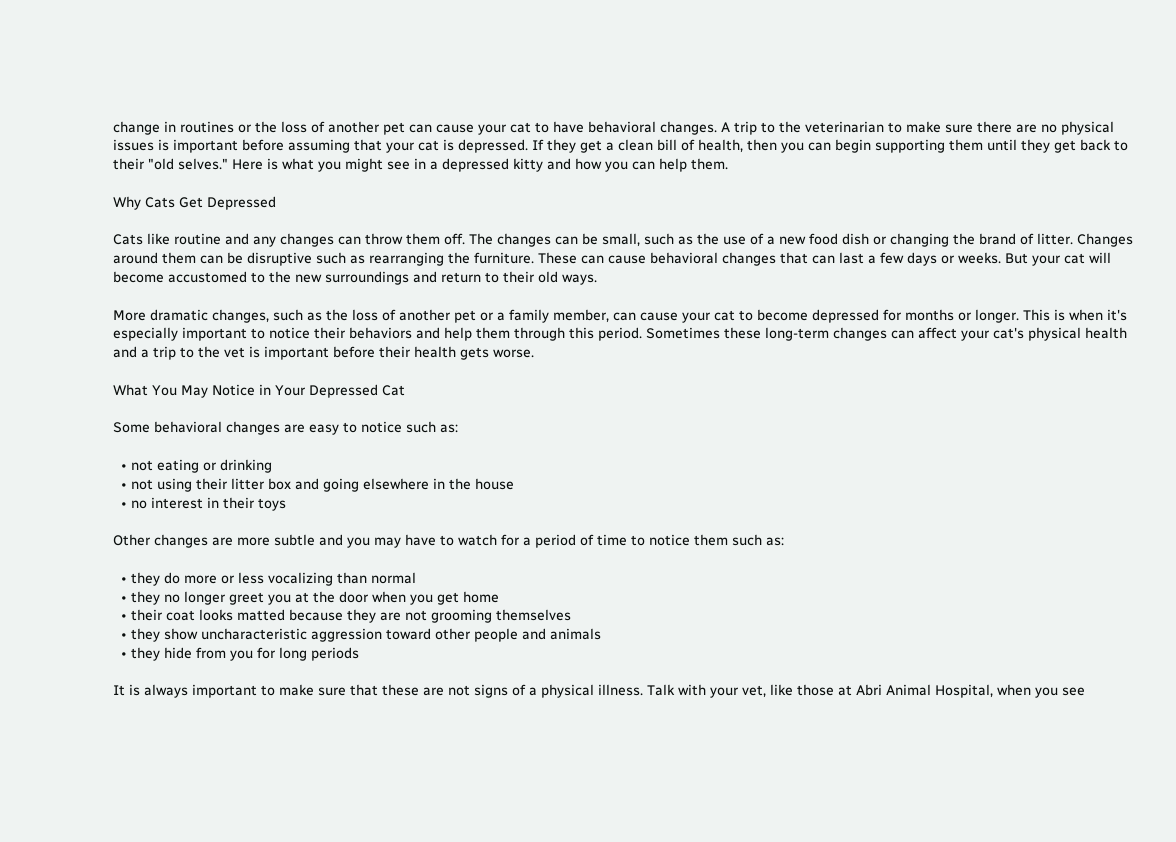change in routines or the loss of another pet can cause your cat to have behavioral changes. A trip to the veterinarian to make sure there are no physical issues is important before assuming that your cat is depressed. If they get a clean bill of health, then you can begin supporting them until they get back to their "old selves." Here is what you might see in a depressed kitty and how you can help them.

Why Cats Get Depressed

Cats like routine and any changes can throw them off. The changes can be small, such as the use of a new food dish or changing the brand of litter. Changes around them can be disruptive such as rearranging the furniture. These can cause behavioral changes that can last a few days or weeks. But your cat will become accustomed to the new surroundings and return to their old ways.

More dramatic changes, such as the loss of another pet or a family member, can cause your cat to become depressed for months or longer. This is when it's especially important to notice their behaviors and help them through this period. Sometimes these long-term changes can affect your cat's physical health and a trip to the vet is important before their health gets worse.

What You May Notice in Your Depressed Cat

Some behavioral changes are easy to notice such as:

  • not eating or drinking
  • not using their litter box and going elsewhere in the house
  • no interest in their toys

Other changes are more subtle and you may have to watch for a period of time to notice them such as:

  • they do more or less vocalizing than normal
  • they no longer greet you at the door when you get home
  • their coat looks matted because they are not grooming themselves
  • they show uncharacteristic aggression toward other people and animals
  • they hide from you for long periods

It is always important to make sure that these are not signs of a physical illness. Talk with your vet, like those at Abri Animal Hospital, when you see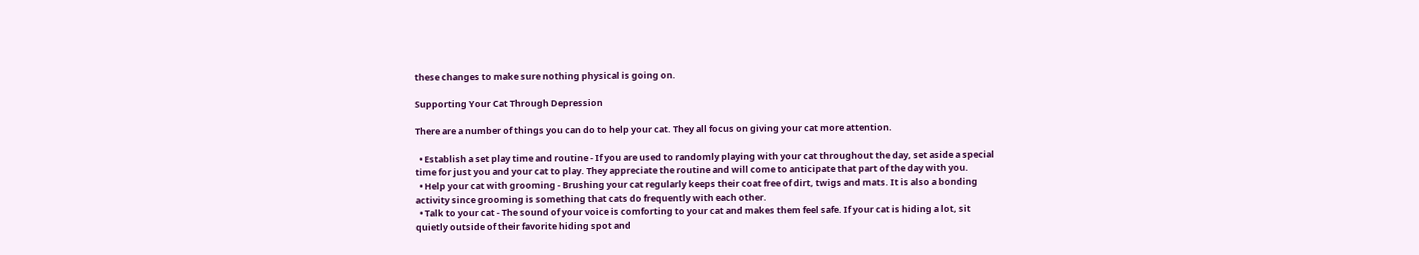these changes to make sure nothing physical is going on.

Supporting Your Cat Through Depression

There are a number of things you can do to help your cat. They all focus on giving your cat more attention.

  • Establish a set play time and routine - If you are used to randomly playing with your cat throughout the day, set aside a special time for just you and your cat to play. They appreciate the routine and will come to anticipate that part of the day with you.
  • Help your cat with grooming - Brushing your cat regularly keeps their coat free of dirt, twigs and mats. It is also a bonding activity since grooming is something that cats do frequently with each other.
  • Talk to your cat - The sound of your voice is comforting to your cat and makes them feel safe. If your cat is hiding a lot, sit quietly outside of their favorite hiding spot and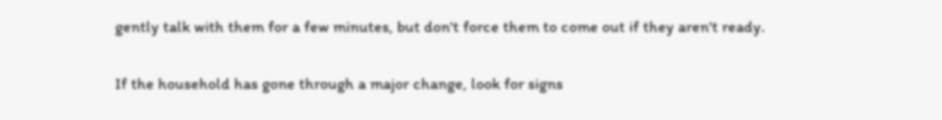gently talk with them for a few minutes, but don't force them to come out if they aren't ready.

If the household has gone through a major change, look for signs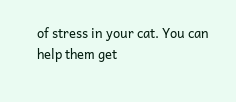of stress in your cat. You can help them get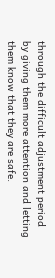through the difficult adjustment period by giving them more attention and letting them know that they are safe.